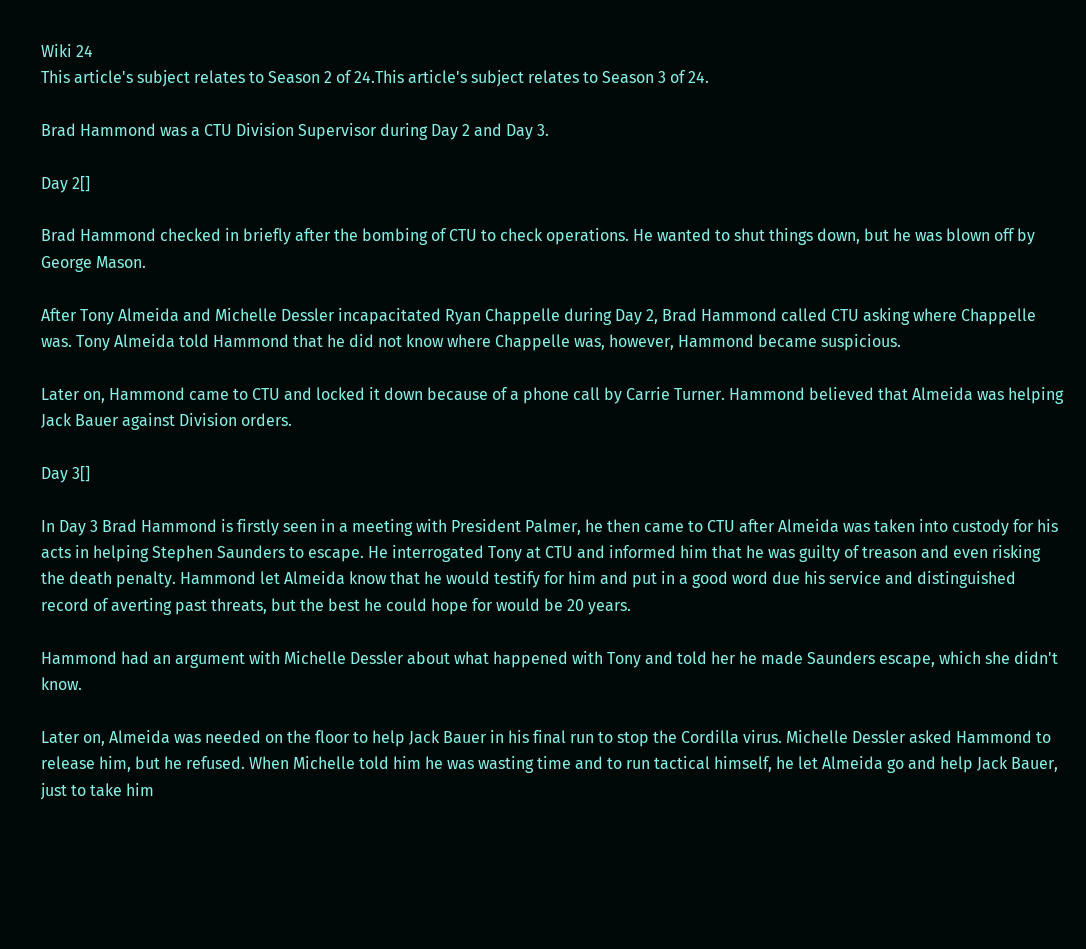Wiki 24
This article's subject relates to Season 2 of 24.This article's subject relates to Season 3 of 24.

Brad Hammond was a CTU Division Supervisor during Day 2 and Day 3.

Day 2[]

Brad Hammond checked in briefly after the bombing of CTU to check operations. He wanted to shut things down, but he was blown off by George Mason.

After Tony Almeida and Michelle Dessler incapacitated Ryan Chappelle during Day 2, Brad Hammond called CTU asking where Chappelle was. Tony Almeida told Hammond that he did not know where Chappelle was, however, Hammond became suspicious.

Later on, Hammond came to CTU and locked it down because of a phone call by Carrie Turner. Hammond believed that Almeida was helping Jack Bauer against Division orders.

Day 3[]

In Day 3 Brad Hammond is firstly seen in a meeting with President Palmer, he then came to CTU after Almeida was taken into custody for his acts in helping Stephen Saunders to escape. He interrogated Tony at CTU and informed him that he was guilty of treason and even risking the death penalty. Hammond let Almeida know that he would testify for him and put in a good word due his service and distinguished record of averting past threats, but the best he could hope for would be 20 years.

Hammond had an argument with Michelle Dessler about what happened with Tony and told her he made Saunders escape, which she didn't know.

Later on, Almeida was needed on the floor to help Jack Bauer in his final run to stop the Cordilla virus. Michelle Dessler asked Hammond to release him, but he refused. When Michelle told him he was wasting time and to run tactical himself, he let Almeida go and help Jack Bauer, just to take him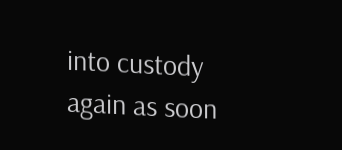into custody again as soon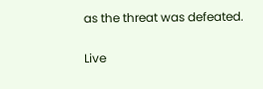as the threat was defeated.

Live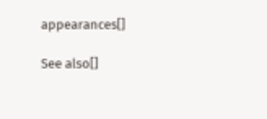appearances[]

See also[]